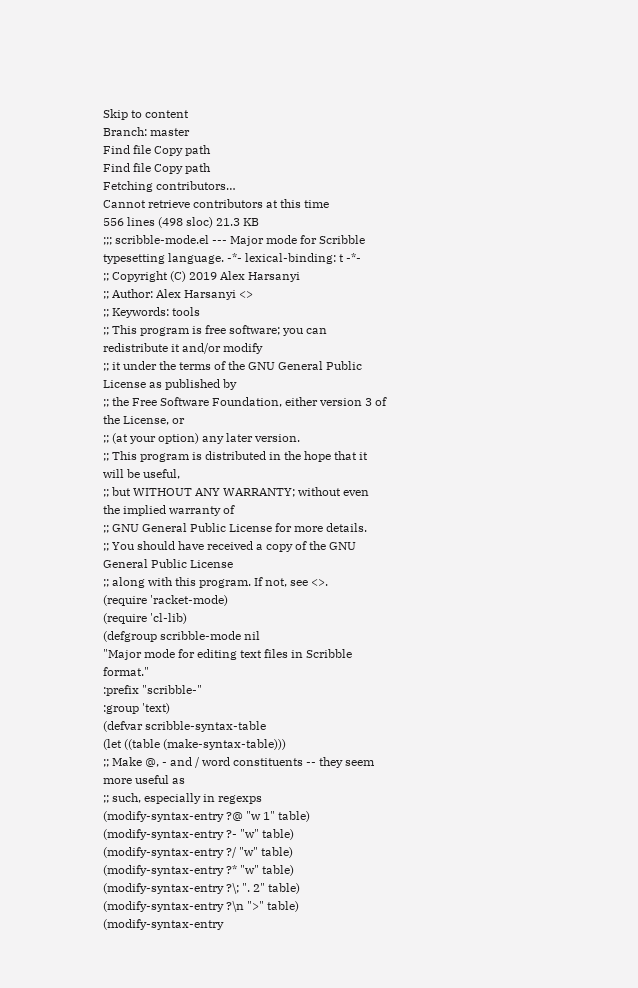Skip to content
Branch: master
Find file Copy path
Find file Copy path
Fetching contributors…
Cannot retrieve contributors at this time
556 lines (498 sloc) 21.3 KB
;;; scribble-mode.el --- Major mode for Scribble typesetting language. -*- lexical-binding: t -*-
;; Copyright (C) 2019 Alex Harsanyi
;; Author: Alex Harsanyi <>
;; Keywords: tools
;; This program is free software; you can redistribute it and/or modify
;; it under the terms of the GNU General Public License as published by
;; the Free Software Foundation, either version 3 of the License, or
;; (at your option) any later version.
;; This program is distributed in the hope that it will be useful,
;; but WITHOUT ANY WARRANTY; without even the implied warranty of
;; GNU General Public License for more details.
;; You should have received a copy of the GNU General Public License
;; along with this program. If not, see <>.
(require 'racket-mode)
(require 'cl-lib)
(defgroup scribble-mode nil
"Major mode for editing text files in Scribble format."
:prefix "scribble-"
:group 'text)
(defvar scribble-syntax-table
(let ((table (make-syntax-table)))
;; Make @, - and / word constituents -- they seem more useful as
;; such, especially in regexps
(modify-syntax-entry ?@ "w 1" table)
(modify-syntax-entry ?- "w" table)
(modify-syntax-entry ?/ "w" table)
(modify-syntax-entry ?* "w" table)
(modify-syntax-entry ?\; ". 2" table)
(modify-syntax-entry ?\n ">" table)
(modify-syntax-entry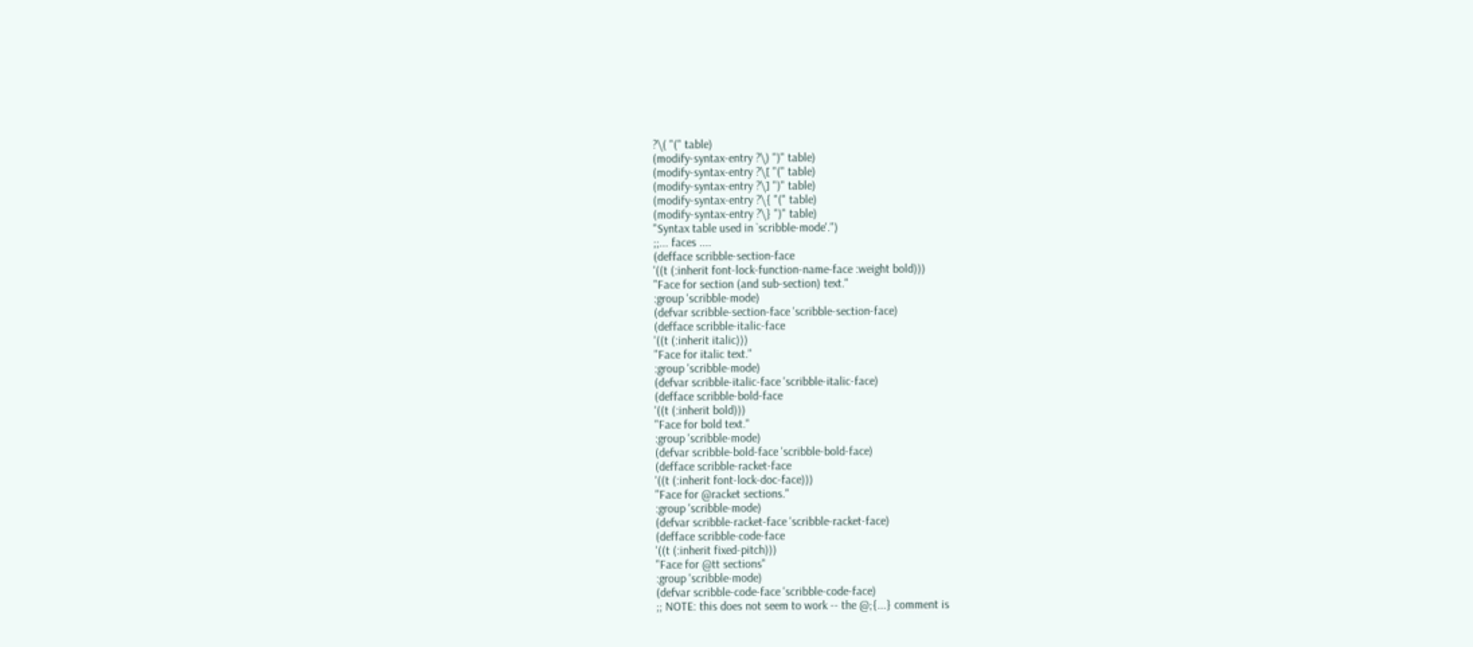?\( "(" table)
(modify-syntax-entry ?\) ")" table)
(modify-syntax-entry ?\[ "(" table)
(modify-syntax-entry ?\] ")" table)
(modify-syntax-entry ?\{ "(" table)
(modify-syntax-entry ?\} ")" table)
"Syntax table used in `scribble-mode'.")
;;... faces ....
(defface scribble-section-face
'((t (:inherit font-lock-function-name-face :weight bold)))
"Face for section (and sub-section) text."
:group 'scribble-mode)
(defvar scribble-section-face 'scribble-section-face)
(defface scribble-italic-face
'((t (:inherit italic)))
"Face for italic text."
:group 'scribble-mode)
(defvar scribble-italic-face 'scribble-italic-face)
(defface scribble-bold-face
'((t (:inherit bold)))
"Face for bold text."
:group 'scribble-mode)
(defvar scribble-bold-face 'scribble-bold-face)
(defface scribble-racket-face
'((t (:inherit font-lock-doc-face)))
"Face for @racket sections."
:group 'scribble-mode)
(defvar scribble-racket-face 'scribble-racket-face)
(defface scribble-code-face
'((t (:inherit fixed-pitch)))
"Face for @tt sections"
:group 'scribble-mode)
(defvar scribble-code-face 'scribble-code-face)
;; NOTE: this does not seem to work -- the @;{...} comment is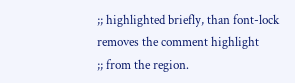;; highlighted briefly, than font-lock removes the comment highlight
;; from the region.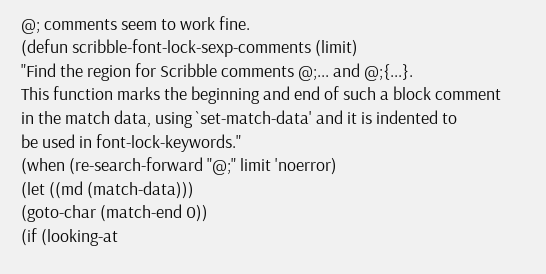@; comments seem to work fine.
(defun scribble-font-lock-sexp-comments (limit)
"Find the region for Scribble comments @;... and @;{...}.
This function marks the beginning and end of such a block comment
in the match data, using `set-match-data' and it is indented to
be used in font-lock-keywords."
(when (re-search-forward "@;" limit 'noerror)
(let ((md (match-data)))
(goto-char (match-end 0))
(if (looking-at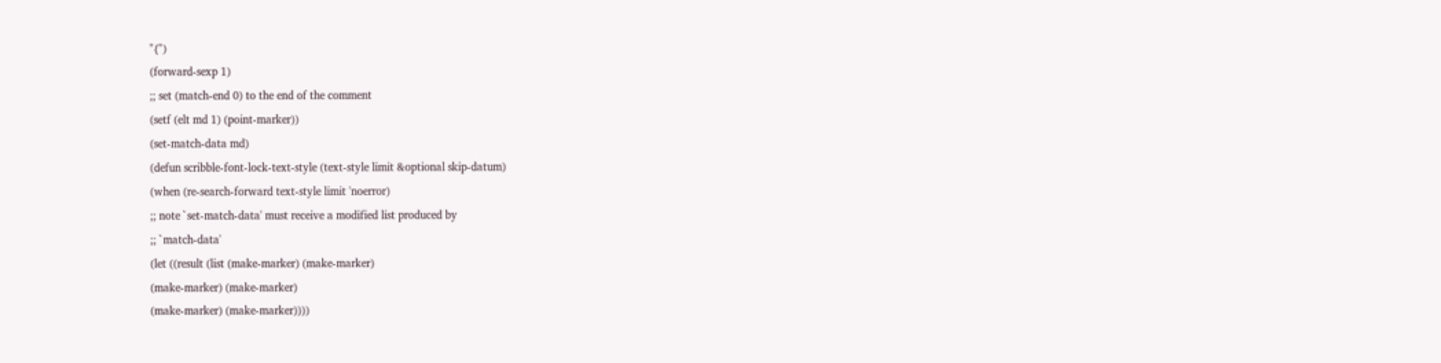"{")
(forward-sexp 1)
;; set (match-end 0) to the end of the comment
(setf (elt md 1) (point-marker))
(set-match-data md)
(defun scribble-font-lock-text-style (text-style limit &optional skip-datum)
(when (re-search-forward text-style limit 'noerror)
;; note `set-match-data' must receive a modified list produced by
;; `match-data'
(let ((result (list (make-marker) (make-marker)
(make-marker) (make-marker)
(make-marker) (make-marker))))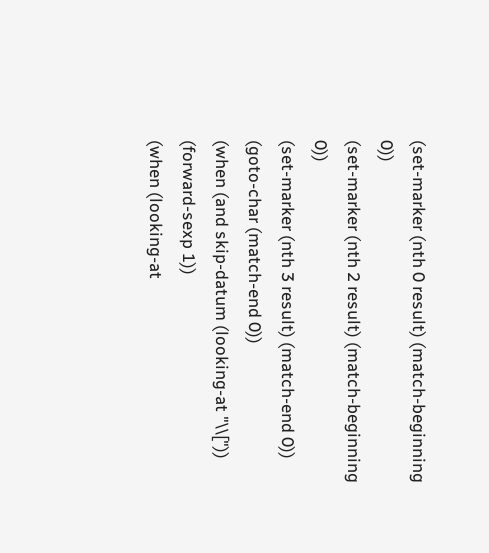(set-marker (nth 0 result) (match-beginning 0))
(set-marker (nth 2 result) (match-beginning 0))
(set-marker (nth 3 result) (match-end 0))
(goto-char (match-end 0))
(when (and skip-datum (looking-at "\\["))
(forward-sexp 1))
(when (looking-at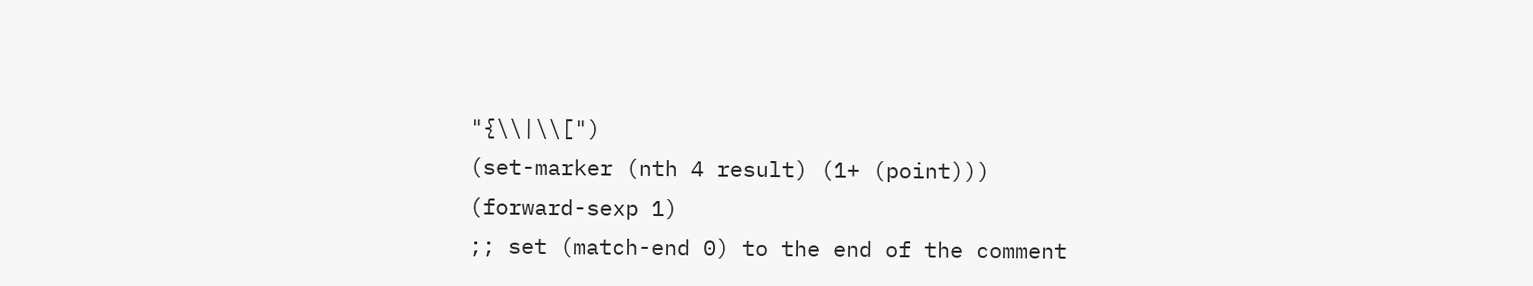"{\\|\\[")
(set-marker (nth 4 result) (1+ (point)))
(forward-sexp 1)
;; set (match-end 0) to the end of the comment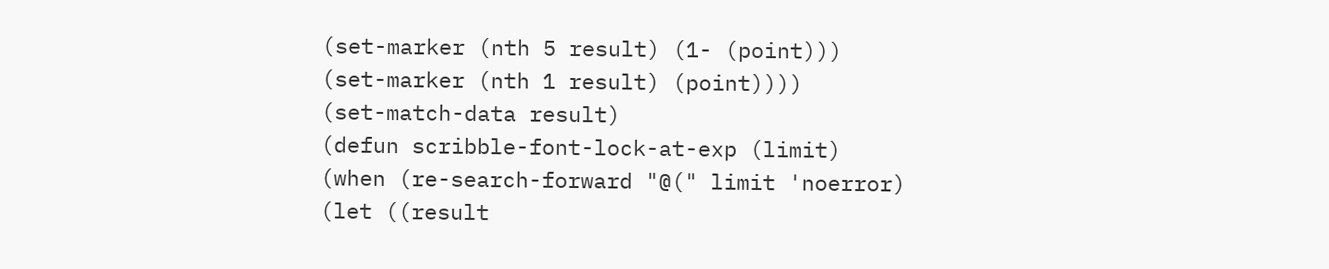(set-marker (nth 5 result) (1- (point)))
(set-marker (nth 1 result) (point))))
(set-match-data result)
(defun scribble-font-lock-at-exp (limit)
(when (re-search-forward "@(" limit 'noerror)
(let ((result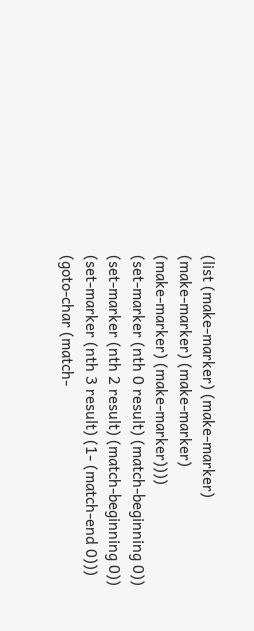(list (make-marker) (make-marker)
(make-marker) (make-marker)
(make-marker) (make-marker))))
(set-marker (nth 0 result) (match-beginning 0))
(set-marker (nth 2 result) (match-beginning 0))
(set-marker (nth 3 result) (1- (match-end 0)))
(goto-char (match-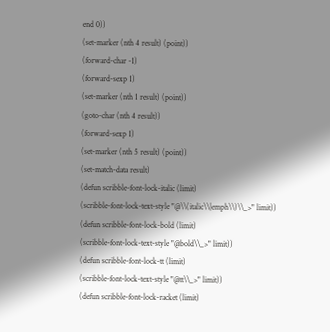end 0))
(set-marker (nth 4 result) (point))
(forward-char -1)
(forward-sexp 1)
(set-marker (nth 1 result) (point))
(goto-char (nth 4 result))
(forward-sexp 1)
(set-marker (nth 5 result) (point))
(set-match-data result)
(defun scribble-font-lock-italic (limit)
(scribble-font-lock-text-style "@\\(italic\\|emph\\)\\_>" limit))
(defun scribble-font-lock-bold (limit)
(scribble-font-lock-text-style "@bold\\_>" limit))
(defun scribble-font-lock-tt (limit)
(scribble-font-lock-text-style "@tt\\_>" limit))
(defun scribble-font-lock-racket (limit)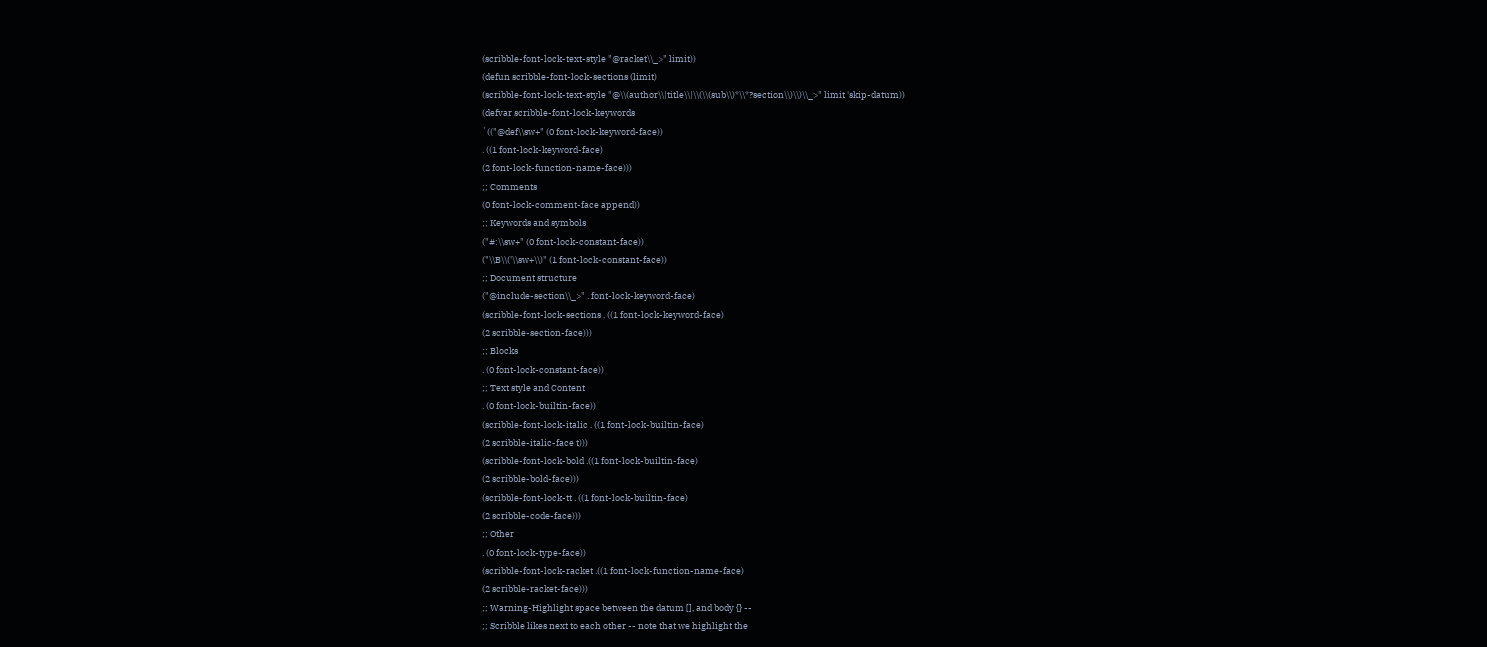(scribble-font-lock-text-style "@racket\\_>" limit))
(defun scribble-font-lock-sections (limit)
(scribble-font-lock-text-style "@\\(author\\|title\\|\\(\\(sub\\)*\\*?section\\)\\)\\_>" limit 'skip-datum))
(defvar scribble-font-lock-keywords
`(("@def\\sw+" (0 font-lock-keyword-face))
. ((1 font-lock-keyword-face)
(2 font-lock-function-name-face)))
;; Comments
(0 font-lock-comment-face append))
;; Keywords and symbols
("#:\\sw+" (0 font-lock-constant-face))
("\\B\\('\\sw+\\)" (1 font-lock-constant-face))
;; Document structure
("@include-section\\_>" . font-lock-keyword-face)
(scribble-font-lock-sections . ((1 font-lock-keyword-face)
(2 scribble-section-face)))
;; Blocks
. (0 font-lock-constant-face))
;; Text style and Content
. (0 font-lock-builtin-face))
(scribble-font-lock-italic . ((1 font-lock-builtin-face)
(2 scribble-italic-face t)))
(scribble-font-lock-bold .((1 font-lock-builtin-face)
(2 scribble-bold-face)))
(scribble-font-lock-tt . ((1 font-lock-builtin-face)
(2 scribble-code-face)))
;; Other
. (0 font-lock-type-face))
(scribble-font-lock-racket .((1 font-lock-function-name-face)
(2 scribble-racket-face)))
;; Warning-Highlight space between the datum [], and body {} --
;; Scribble likes next to each other -- note that we highlight the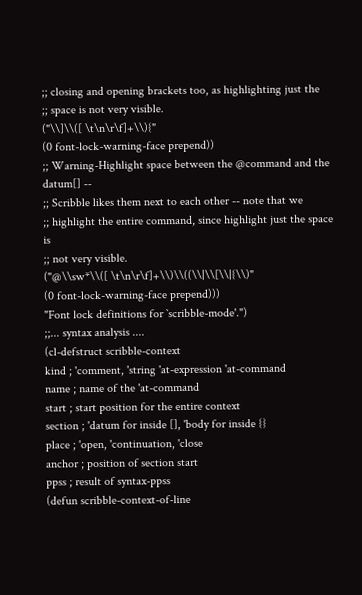;; closing and opening brackets too, as highlighting just the
;; space is not very visible.
("\\]\\([ \t\n\r\f]+\\){"
(0 font-lock-warning-face prepend))
;; Warning-Highlight space between the @command and the datum[] --
;; Scribble likes them next to each other -- note that we
;; highlight the entire command, since highlight just the space is
;; not very visible.
("@\\sw*\\([ \t\n\r\f]+\\)\\((\\|\\[\\|{\\)"
(0 font-lock-warning-face prepend)))
"Font lock definitions for `scribble-mode'.")
;;... syntax analysis ....
(cl-defstruct scribble-context
kind ; 'comment, 'string 'at-expression 'at-command
name ; name of the 'at-command
start ; start position for the entire context
section ; 'datum for inside [], 'body for inside {}
place ; 'open, 'continuation, 'close
anchor ; position of section start
ppss ; result of syntax-ppss
(defun scribble-context-of-line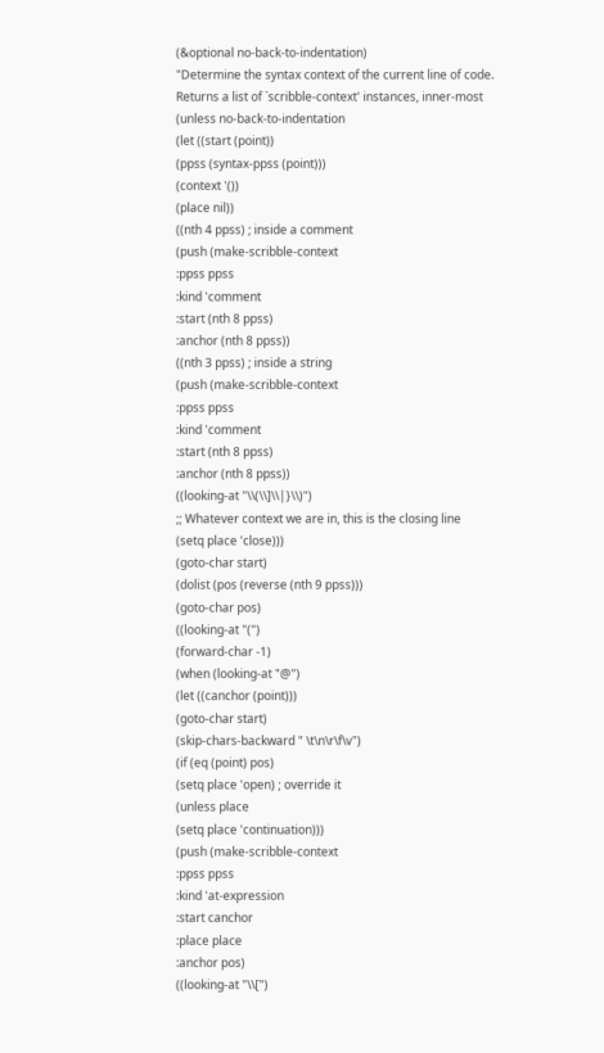(&optional no-back-to-indentation)
"Determine the syntax context of the current line of code.
Returns a list of `scribble-context' instances, inner-most
(unless no-back-to-indentation
(let ((start (point))
(ppss (syntax-ppss (point)))
(context '())
(place nil))
((nth 4 ppss) ; inside a comment
(push (make-scribble-context
:ppss ppss
:kind 'comment
:start (nth 8 ppss)
:anchor (nth 8 ppss))
((nth 3 ppss) ; inside a string
(push (make-scribble-context
:ppss ppss
:kind 'comment
:start (nth 8 ppss)
:anchor (nth 8 ppss))
((looking-at "\\(\\]\\|}\\)")
;; Whatever context we are in, this is the closing line
(setq place 'close)))
(goto-char start)
(dolist (pos (reverse (nth 9 ppss)))
(goto-char pos)
((looking-at "(")
(forward-char -1)
(when (looking-at "@")
(let ((canchor (point)))
(goto-char start)
(skip-chars-backward " \t\n\r\f\v")
(if (eq (point) pos)
(setq place 'open) ; override it
(unless place
(setq place 'continuation)))
(push (make-scribble-context
:ppss ppss
:kind 'at-expression
:start canchor
:place place
:anchor pos)
((looking-at "\\[")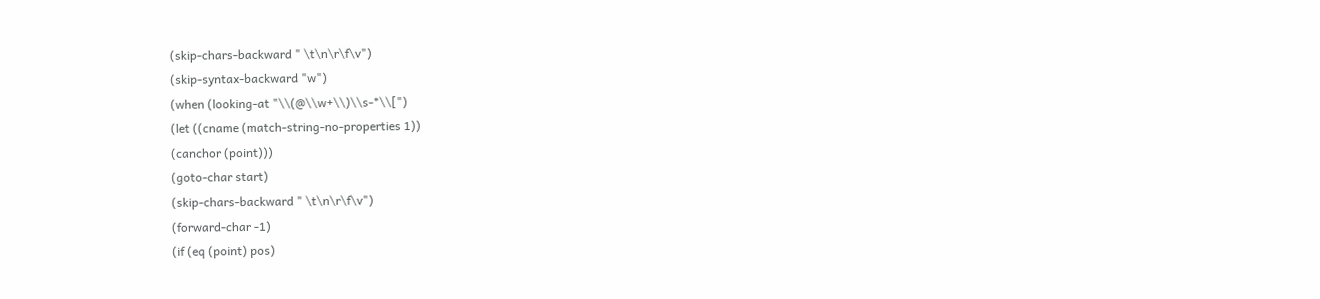(skip-chars-backward " \t\n\r\f\v")
(skip-syntax-backward "w")
(when (looking-at "\\(@\\w+\\)\\s-*\\[")
(let ((cname (match-string-no-properties 1))
(canchor (point)))
(goto-char start)
(skip-chars-backward " \t\n\r\f\v")
(forward-char -1)
(if (eq (point) pos)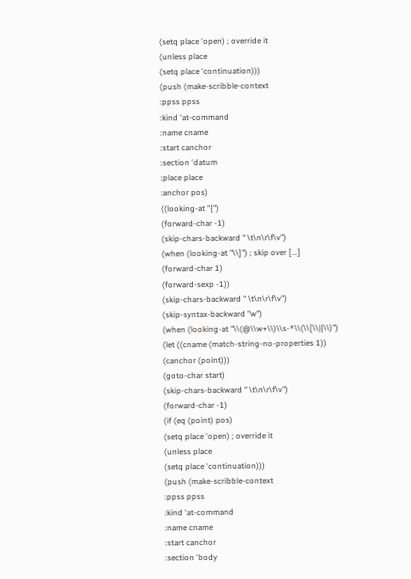(setq place 'open) ; override it
(unless place
(setq place 'continuation)))
(push (make-scribble-context
:ppss ppss
:kind 'at-command
:name cname
:start canchor
:section 'datum
:place place
:anchor pos)
((looking-at "{")
(forward-char -1)
(skip-chars-backward " \t\n\r\f\v")
(when (looking-at "\\]") ; skip over [...]
(forward-char 1)
(forward-sexp -1))
(skip-chars-backward " \t\n\r\f\v")
(skip-syntax-backward "w")
(when (looking-at "\\(@\\w+\\)\\s-*\\(\\[\\|{\\)")
(let ((cname (match-string-no-properties 1))
(canchor (point)))
(goto-char start)
(skip-chars-backward " \t\n\r\f\v")
(forward-char -1)
(if (eq (point) pos)
(setq place 'open) ; override it
(unless place
(setq place 'continuation)))
(push (make-scribble-context
:ppss ppss
:kind 'at-command
:name cname
:start canchor
:section 'body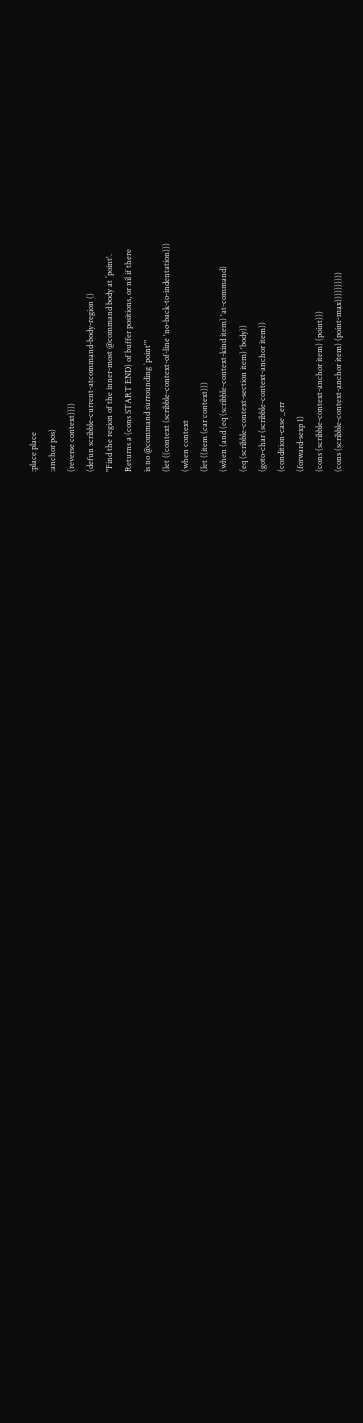:place place
:anchor pos)
(reverse context))))
(defun scribble-current-atcommand-body-region ()
"Find the region of the inner-most @command body at `point'.
Returns a (cons START END) of buffer positions, or nil if there
is no @command surrounding `point'"
(let ((context (scribble-context-of-line 'no-back-to-indentation)))
(when context
(let ((item (car context)))
(when (and (eq (scribble-context-kind item) 'at-command)
(eq (scribble-context-section item) 'body))
(goto-char (scribble-context-anchor item))
(condition-case _err
(forward-sexp 1)
(cons (scribble-context-anchor item) (point)))
(cons (scribble-context-anchor item) (point-max))))))))))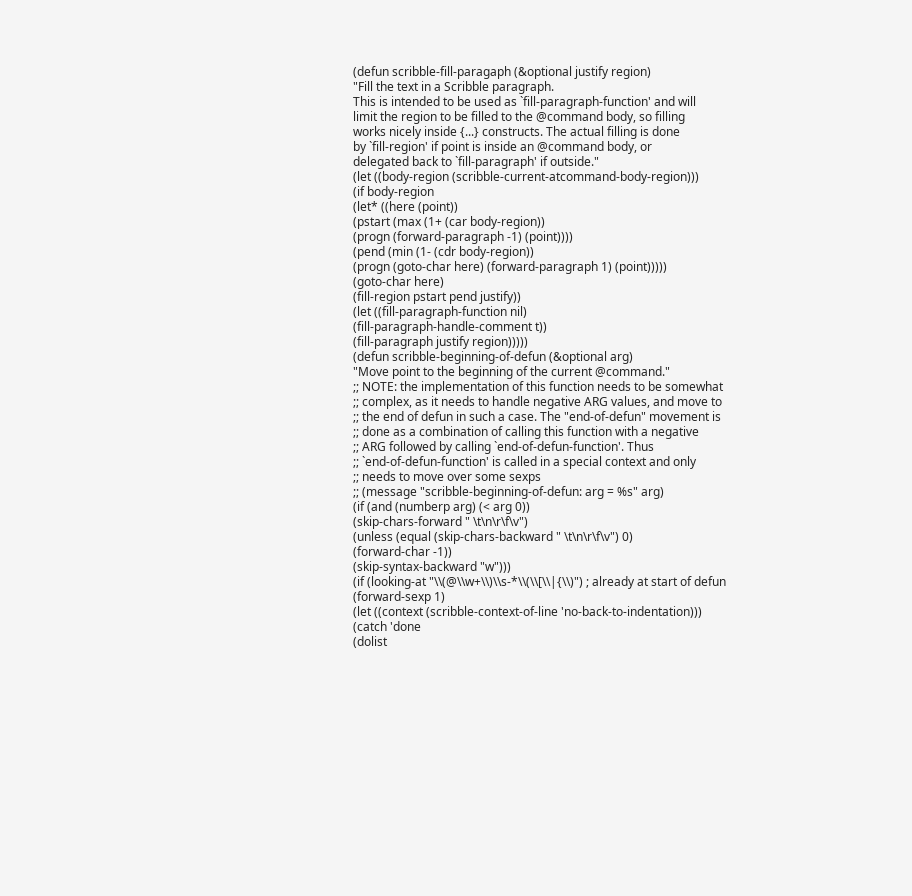(defun scribble-fill-paragaph (&optional justify region)
"Fill the text in a Scribble paragraph.
This is intended to be used as `fill-paragraph-function' and will
limit the region to be filled to the @command body, so filling
works nicely inside {...} constructs. The actual filling is done
by `fill-region' if point is inside an @command body, or
delegated back to `fill-paragraph' if outside."
(let ((body-region (scribble-current-atcommand-body-region)))
(if body-region
(let* ((here (point))
(pstart (max (1+ (car body-region))
(progn (forward-paragraph -1) (point))))
(pend (min (1- (cdr body-region))
(progn (goto-char here) (forward-paragraph 1) (point)))))
(goto-char here)
(fill-region pstart pend justify))
(let ((fill-paragraph-function nil)
(fill-paragraph-handle-comment t))
(fill-paragraph justify region)))))
(defun scribble-beginning-of-defun (&optional arg)
"Move point to the beginning of the current @command."
;; NOTE: the implementation of this function needs to be somewhat
;; complex, as it needs to handle negative ARG values, and move to
;; the end of defun in such a case. The "end-of-defun" movement is
;; done as a combination of calling this function with a negative
;; ARG followed by calling `end-of-defun-function'. Thus
;; `end-of-defun-function' is called in a special context and only
;; needs to move over some sexps
;; (message "scribble-beginning-of-defun: arg = %s" arg)
(if (and (numberp arg) (< arg 0))
(skip-chars-forward " \t\n\r\f\v")
(unless (equal (skip-chars-backward " \t\n\r\f\v") 0)
(forward-char -1))
(skip-syntax-backward "w")))
(if (looking-at "\\(@\\w+\\)\\s-*\\(\\[\\|{\\)") ; already at start of defun
(forward-sexp 1)
(let ((context (scribble-context-of-line 'no-back-to-indentation)))
(catch 'done
(dolist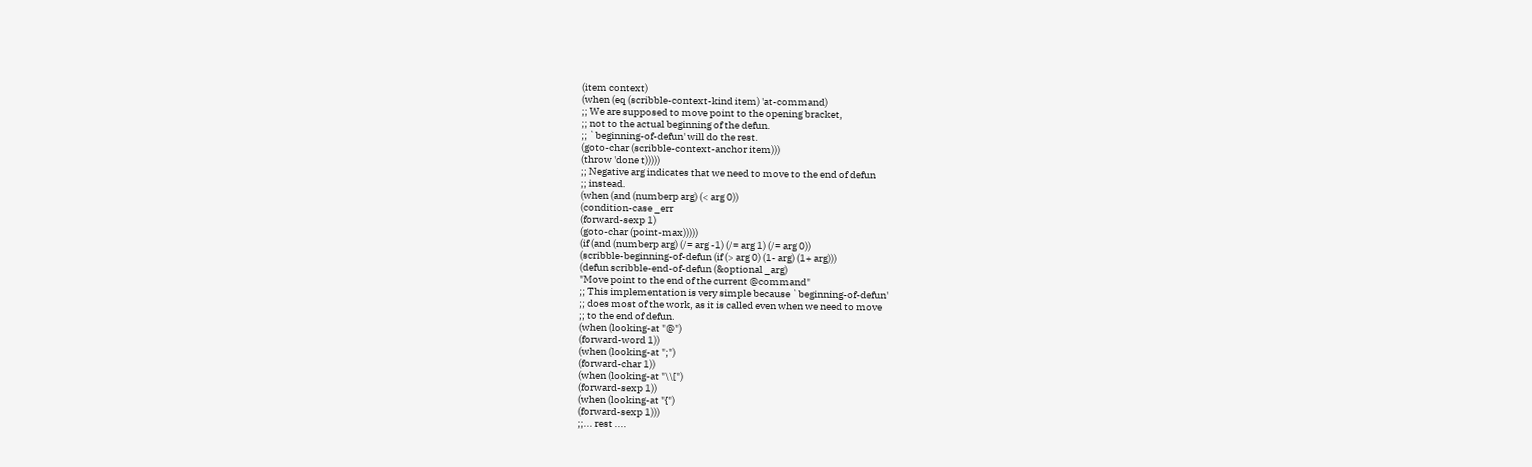(item context)
(when (eq (scribble-context-kind item) 'at-command)
;; We are supposed to move point to the opening bracket,
;; not to the actual beginning of the defun.
;; `beginning-of-defun' will do the rest.
(goto-char (scribble-context-anchor item)))
(throw 'done t)))))
;; Negative arg indicates that we need to move to the end of defun
;; instead.
(when (and (numberp arg) (< arg 0))
(condition-case _err
(forward-sexp 1)
(goto-char (point-max)))))
(if (and (numberp arg) (/= arg -1) (/= arg 1) (/= arg 0))
(scribble-beginning-of-defun (if (> arg 0) (1- arg) (1+ arg)))
(defun scribble-end-of-defun (&optional _arg)
"Move point to the end of the current @command"
;; This implementation is very simple because `beginning-of-defun'
;; does most of the work, as it is called even when we need to move
;; to the end of defun.
(when (looking-at "@")
(forward-word 1))
(when (looking-at ";")
(forward-char 1))
(when (looking-at "\\[")
(forward-sexp 1))
(when (looking-at "{")
(forward-sexp 1)))
;;... rest ....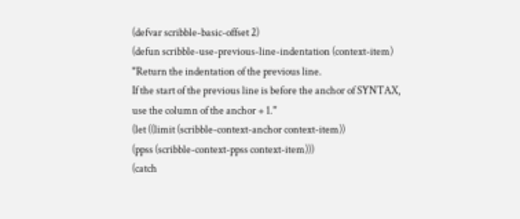(defvar scribble-basic-offset 2)
(defun scribble-use-previous-line-indentation (context-item)
"Return the indentation of the previous line.
If the start of the previous line is before the anchor of SYNTAX,
use the column of the anchor + 1."
(let ((limit (scribble-context-anchor context-item))
(ppss (scribble-context-ppss context-item)))
(catch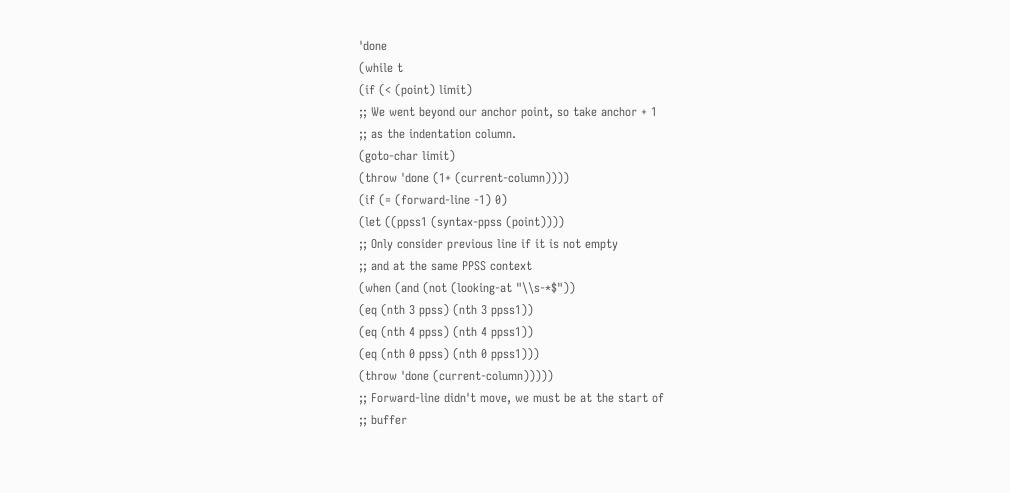'done
(while t
(if (< (point) limit)
;; We went beyond our anchor point, so take anchor + 1
;; as the indentation column.
(goto-char limit)
(throw 'done (1+ (current-column))))
(if (= (forward-line -1) 0)
(let ((ppss1 (syntax-ppss (point))))
;; Only consider previous line if it is not empty
;; and at the same PPSS context
(when (and (not (looking-at "\\s-*$"))
(eq (nth 3 ppss) (nth 3 ppss1))
(eq (nth 4 ppss) (nth 4 ppss1))
(eq (nth 0 ppss) (nth 0 ppss1)))
(throw 'done (current-column)))))
;; Forward-line didn't move, we must be at the start of
;; buffer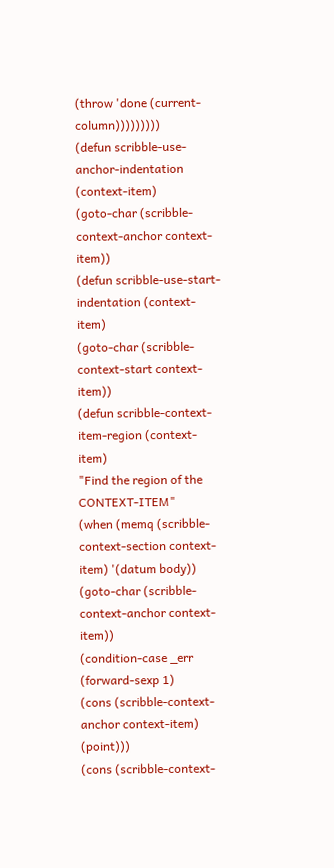(throw 'done (current-column)))))))))
(defun scribble-use-anchor-indentation (context-item)
(goto-char (scribble-context-anchor context-item))
(defun scribble-use-start-indentation (context-item)
(goto-char (scribble-context-start context-item))
(defun scribble-context-item-region (context-item)
"Find the region of the CONTEXT-ITEM"
(when (memq (scribble-context-section context-item) '(datum body))
(goto-char (scribble-context-anchor context-item))
(condition-case _err
(forward-sexp 1)
(cons (scribble-context-anchor context-item) (point)))
(cons (scribble-context-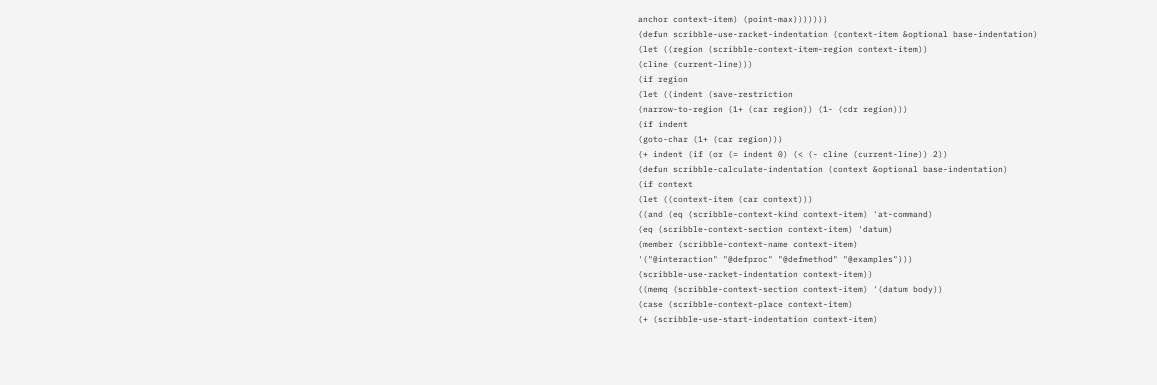anchor context-item) (point-max)))))))
(defun scribble-use-racket-indentation (context-item &optional base-indentation)
(let ((region (scribble-context-item-region context-item))
(cline (current-line)))
(if region
(let ((indent (save-restriction
(narrow-to-region (1+ (car region)) (1- (cdr region)))
(if indent
(goto-char (1+ (car region)))
(+ indent (if (or (= indent 0) (< (- cline (current-line)) 2))
(defun scribble-calculate-indentation (context &optional base-indentation)
(if context
(let ((context-item (car context)))
((and (eq (scribble-context-kind context-item) 'at-command)
(eq (scribble-context-section context-item) 'datum)
(member (scribble-context-name context-item)
'("@interaction" "@defproc" "@defmethod" "@examples")))
(scribble-use-racket-indentation context-item))
((memq (scribble-context-section context-item) '(datum body))
(case (scribble-context-place context-item)
(+ (scribble-use-start-indentation context-item)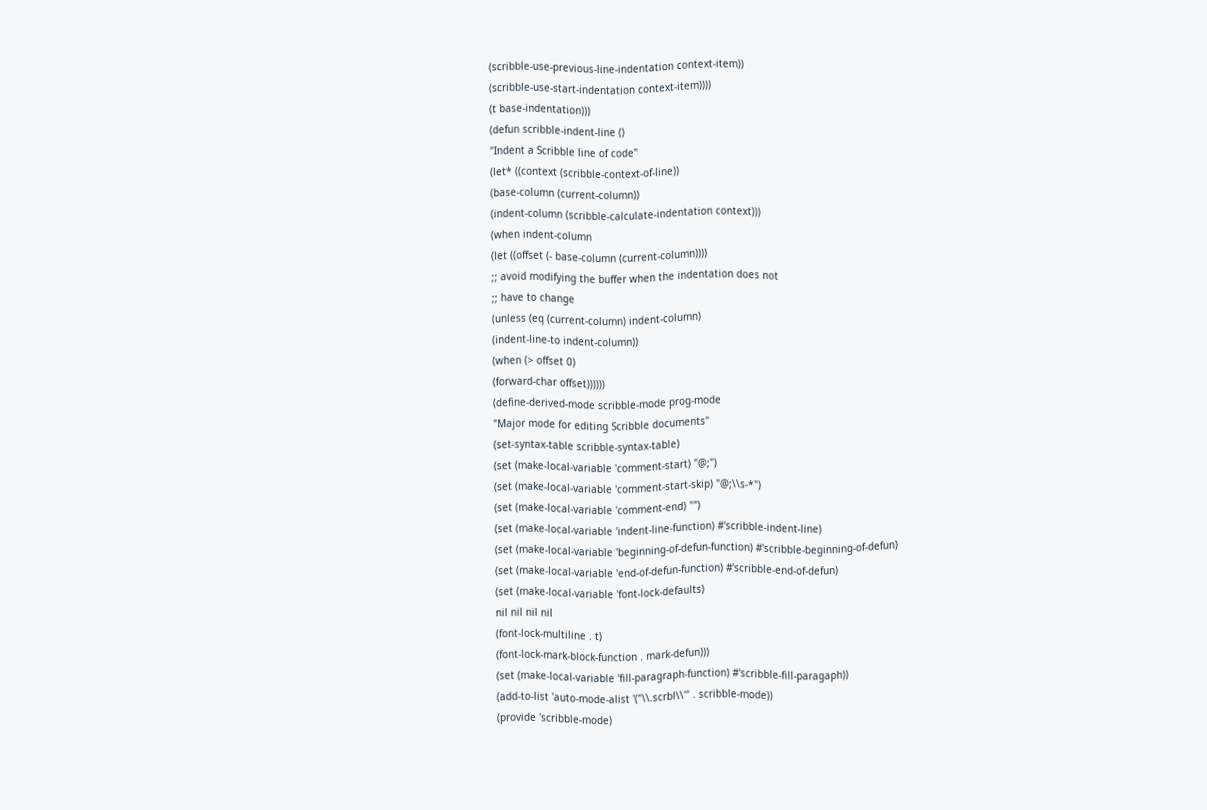(scribble-use-previous-line-indentation context-item))
(scribble-use-start-indentation context-item))))
(t base-indentation)))
(defun scribble-indent-line ()
"Indent a Scribble line of code"
(let* ((context (scribble-context-of-line))
(base-column (current-column))
(indent-column (scribble-calculate-indentation context)))
(when indent-column
(let ((offset (- base-column (current-column))))
;; avoid modifying the buffer when the indentation does not
;; have to change
(unless (eq (current-column) indent-column)
(indent-line-to indent-column))
(when (> offset 0)
(forward-char offset))))))
(define-derived-mode scribble-mode prog-mode
"Major mode for editing Scribble documents"
(set-syntax-table scribble-syntax-table)
(set (make-local-variable 'comment-start) "@;")
(set (make-local-variable 'comment-start-skip) "@;\\s-*")
(set (make-local-variable 'comment-end) "")
(set (make-local-variable 'indent-line-function) #'scribble-indent-line)
(set (make-local-variable 'beginning-of-defun-function) #'scribble-beginning-of-defun)
(set (make-local-variable 'end-of-defun-function) #'scribble-end-of-defun)
(set (make-local-variable 'font-lock-defaults)
nil nil nil nil
(font-lock-multiline . t)
(font-lock-mark-block-function . mark-defun)))
(set (make-local-variable 'fill-paragraph-function) #'scribble-fill-paragaph))
(add-to-list 'auto-mode-alist '("\\.scrbl\\'" . scribble-mode))
(provide 'scribble-mode)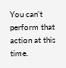You can’t perform that action at this time.